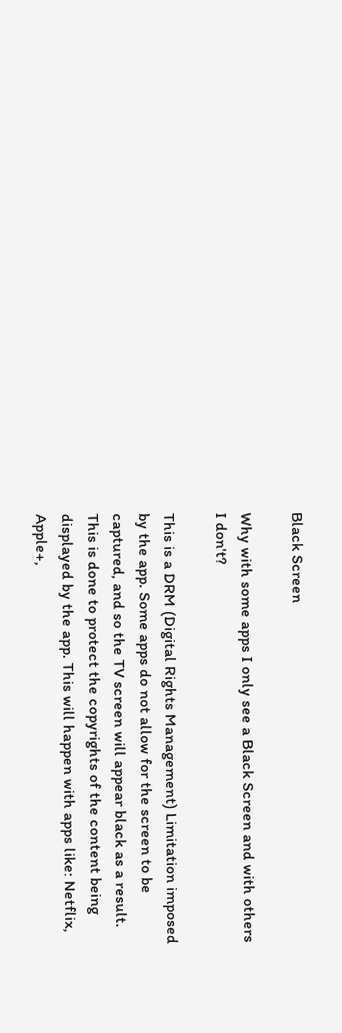Black Screen

Why with some apps I only see a Black Screen and with others I don't?

This is a DRM (Digital Rights Management) Limitation imposed by the app. Some apps do not allow for the screen to be captured, and so the TV screen will appear black as a result. This is done to protect the copyrights of the content being displayed by the app. This will happen with apps like: Netflix, Apple+,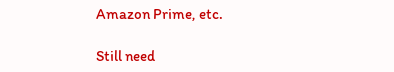Amazon Prime, etc.

Still need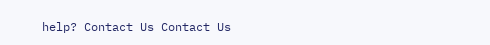help? Contact Us Contact Us